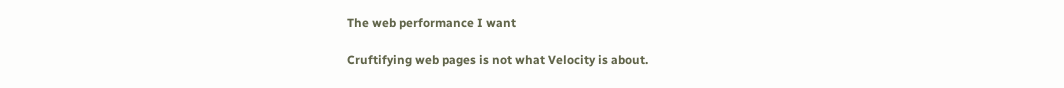The web performance I want

Cruftifying web pages is not what Velocity is about.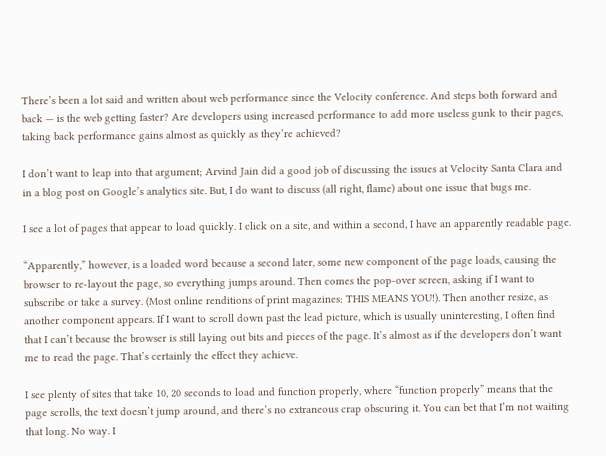There’s been a lot said and written about web performance since the Velocity conference. And steps both forward and back — is the web getting faster? Are developers using increased performance to add more useless gunk to their pages, taking back performance gains almost as quickly as they’re achieved?

I don’t want to leap into that argument; Arvind Jain did a good job of discussing the issues at Velocity Santa Clara and in a blog post on Google’s analytics site. But, I do want to discuss (all right, flame) about one issue that bugs me.

I see a lot of pages that appear to load quickly. I click on a site, and within a second, I have an apparently readable page.

“Apparently,” however, is a loaded word because a second later, some new component of the page loads, causing the browser to re-layout the page, so everything jumps around. Then comes the pop-over screen, asking if I want to subscribe or take a survey. (Most online renditions of print magazines: THIS MEANS YOU!). Then another resize, as another component appears. If I want to scroll down past the lead picture, which is usually uninteresting, I often find that I can’t because the browser is still laying out bits and pieces of the page. It’s almost as if the developers don’t want me to read the page. That’s certainly the effect they achieve.

I see plenty of sites that take 10, 20 seconds to load and function properly, where “function properly” means that the page scrolls, the text doesn’t jump around, and there’s no extraneous crap obscuring it. You can bet that I’m not waiting that long. No way. I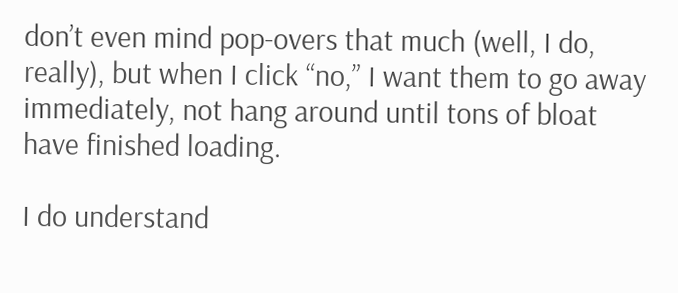don’t even mind pop-overs that much (well, I do, really), but when I click “no,” I want them to go away immediately, not hang around until tons of bloat have finished loading.

I do understand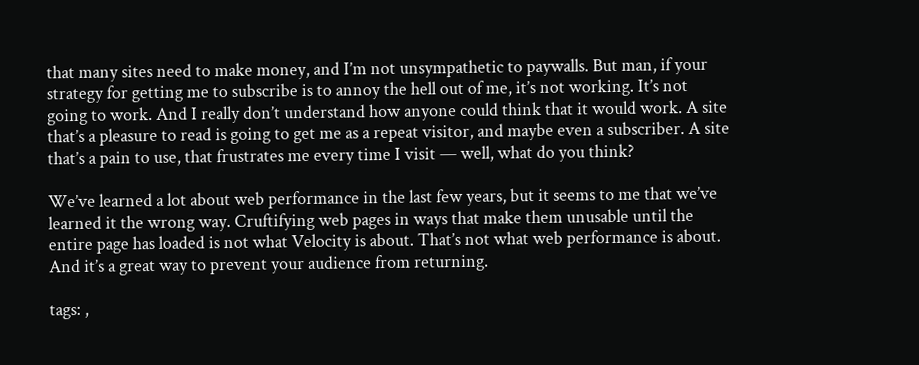that many sites need to make money, and I’m not unsympathetic to paywalls. But man, if your strategy for getting me to subscribe is to annoy the hell out of me, it’s not working. It’s not going to work. And I really don’t understand how anyone could think that it would work. A site that’s a pleasure to read is going to get me as a repeat visitor, and maybe even a subscriber. A site that’s a pain to use, that frustrates me every time I visit — well, what do you think?

We’ve learned a lot about web performance in the last few years, but it seems to me that we’ve learned it the wrong way. Cruftifying web pages in ways that make them unusable until the entire page has loaded is not what Velocity is about. That’s not what web performance is about. And it’s a great way to prevent your audience from returning.

tags: ,